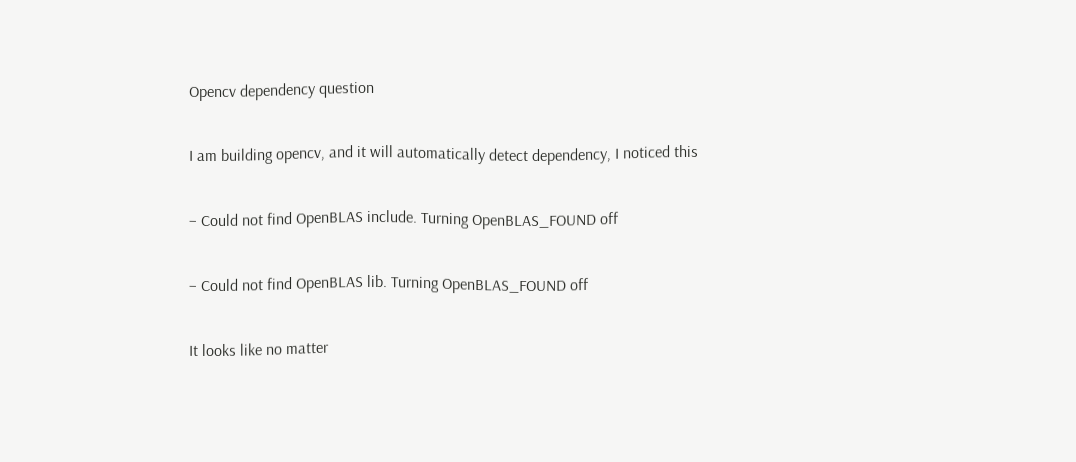Opencv dependency question

I am building opencv, and it will automatically detect dependency, I noticed this

– Could not find OpenBLAS include. Turning OpenBLAS_FOUND off

– Could not find OpenBLAS lib. Turning OpenBLAS_FOUND off

It looks like no matter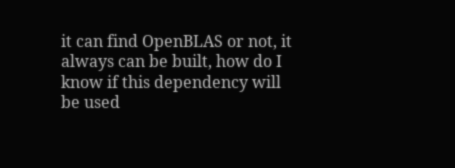it can find OpenBLAS or not, it always can be built, how do I know if this dependency will be used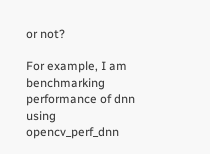or not?

For example, I am benchmarking performance of dnn using opencv_perf_dnn